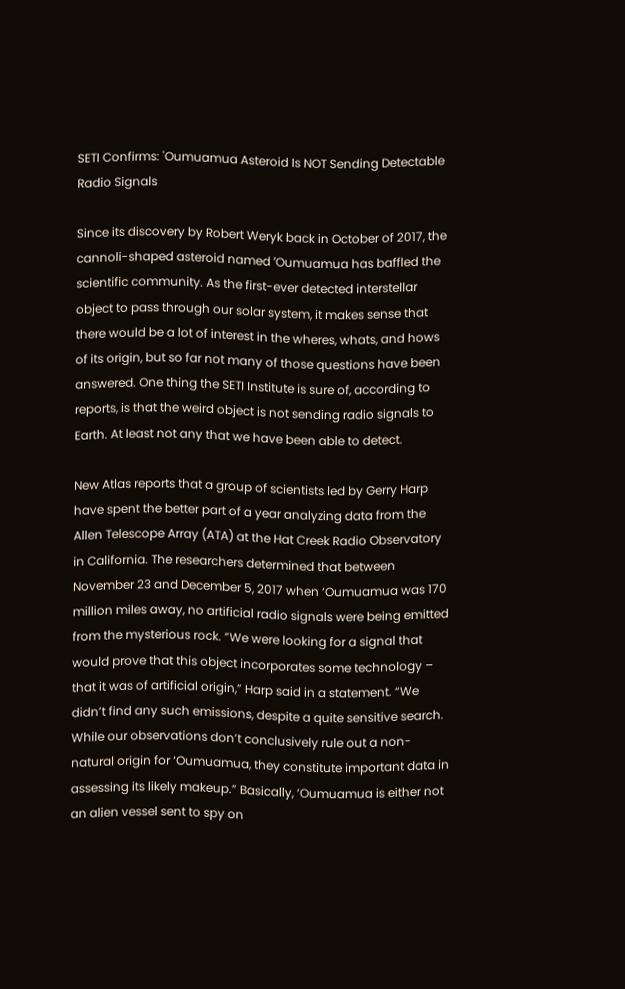SETI Confirms: 'Oumuamua Asteroid Is NOT Sending Detectable Radio Signals

Since its discovery by Robert Weryk back in October of 2017, the cannoli-shaped asteroid named ʻOumuamua has baffled the scientific community. As the first-ever detected interstellar object to pass through our solar system, it makes sense that there would be a lot of interest in the wheres, whats, and hows of its origin, but so far not many of those questions have been answered. One thing the SETI Institute is sure of, according to reports, is that the weird object is not sending radio signals to Earth. At least not any that we have been able to detect.

New Atlas reports that a group of scientists led by Gerry Harp have spent the better part of a year analyzing data from the Allen Telescope Array (ATA) at the Hat Creek Radio Observatory in California. The researchers determined that between November 23 and December 5, 2017 when ‘Oumuamua was 170 million miles away, no artificial radio signals were being emitted from the mysterious rock. “We were looking for a signal that would prove that this object incorporates some technology – that it was of artificial origin,” Harp said in a statement. “We didn’t find any such emissions, despite a quite sensitive search. While our observations don’t conclusively rule out a non-natural origin for ‘Oumuamua, they constitute important data in assessing its likely makeup.” Basically, ‘Oumuamua is either not an alien vessel sent to spy on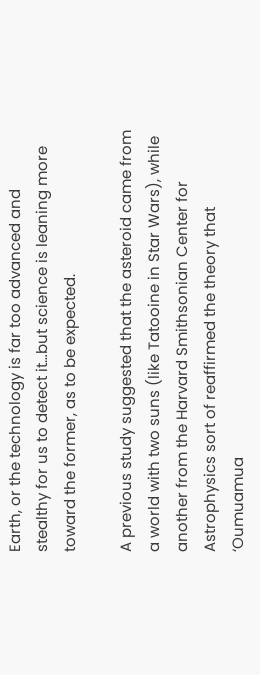Earth, or the technology is far too advanced and stealthy for us to detect it…but science is leaning more toward the former, as to be expected.

A previous study suggested that the asteroid came from a world with two suns (like Tatooine in Star Wars), while another from the Harvard Smithsonian Center for Astrophysics sort of reaffirmed the theory that ‘Oumuamua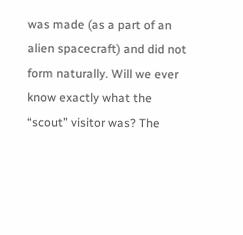was made (as a part of an alien spacecraft) and did not form naturally. Will we ever know exactly what the “scout” visitor was? The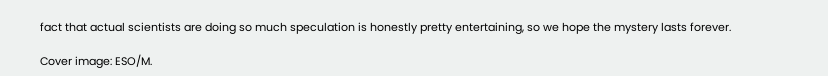fact that actual scientists are doing so much speculation is honestly pretty entertaining, so we hope the mystery lasts forever.

Cover image: ESO/M.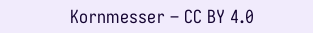Kornmesser – CC BY 4.0